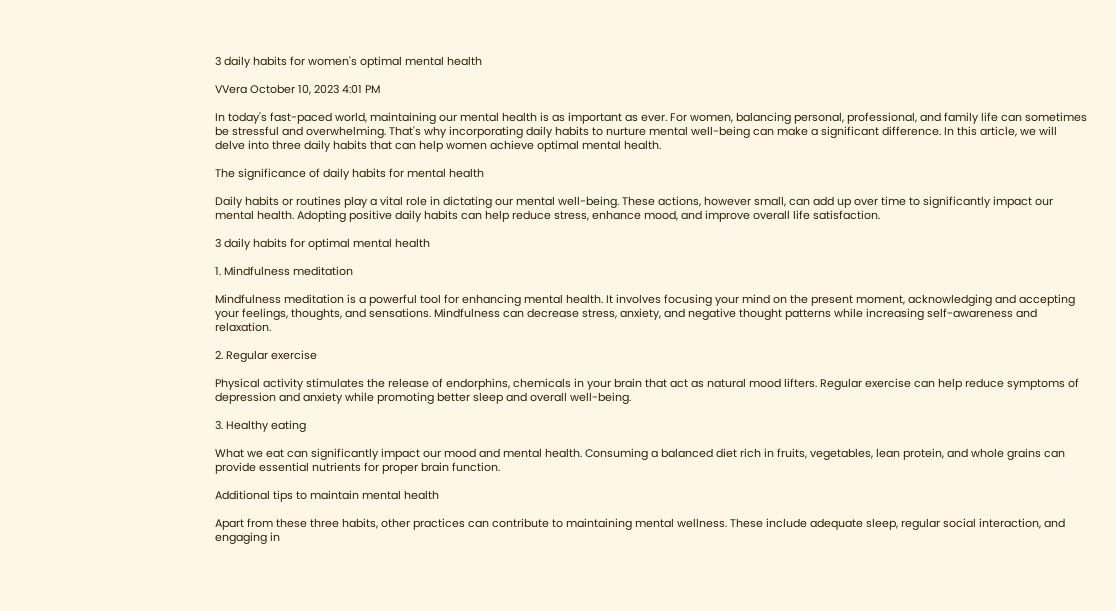3 daily habits for women's optimal mental health

VVera October 10, 2023 4:01 PM

In today's fast-paced world, maintaining our mental health is as important as ever. For women, balancing personal, professional, and family life can sometimes be stressful and overwhelming. That's why incorporating daily habits to nurture mental well-being can make a significant difference. In this article, we will delve into three daily habits that can help women achieve optimal mental health.

The significance of daily habits for mental health

Daily habits or routines play a vital role in dictating our mental well-being. These actions, however small, can add up over time to significantly impact our mental health. Adopting positive daily habits can help reduce stress, enhance mood, and improve overall life satisfaction.

3 daily habits for optimal mental health

1. Mindfulness meditation

Mindfulness meditation is a powerful tool for enhancing mental health. It involves focusing your mind on the present moment, acknowledging and accepting your feelings, thoughts, and sensations. Mindfulness can decrease stress, anxiety, and negative thought patterns while increasing self-awareness and relaxation.

2. Regular exercise

Physical activity stimulates the release of endorphins, chemicals in your brain that act as natural mood lifters. Regular exercise can help reduce symptoms of depression and anxiety while promoting better sleep and overall well-being.

3. Healthy eating

What we eat can significantly impact our mood and mental health. Consuming a balanced diet rich in fruits, vegetables, lean protein, and whole grains can provide essential nutrients for proper brain function.

Additional tips to maintain mental health

Apart from these three habits, other practices can contribute to maintaining mental wellness. These include adequate sleep, regular social interaction, and engaging in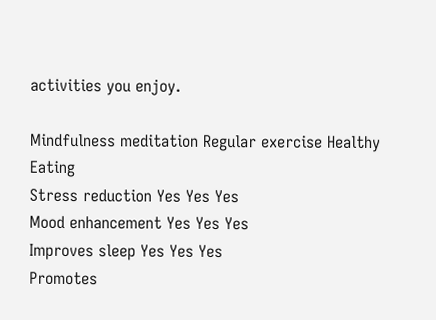activities you enjoy.

Mindfulness meditation Regular exercise Healthy Eating
Stress reduction Yes Yes Yes
Mood enhancement Yes Yes Yes
Improves sleep Yes Yes Yes
Promotes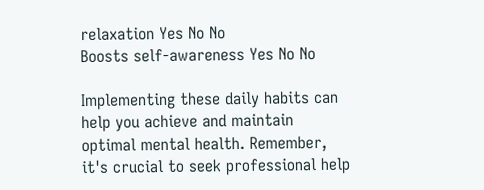relaxation Yes No No
Boosts self-awareness Yes No No

Implementing these daily habits can help you achieve and maintain optimal mental health. Remember, it's crucial to seek professional help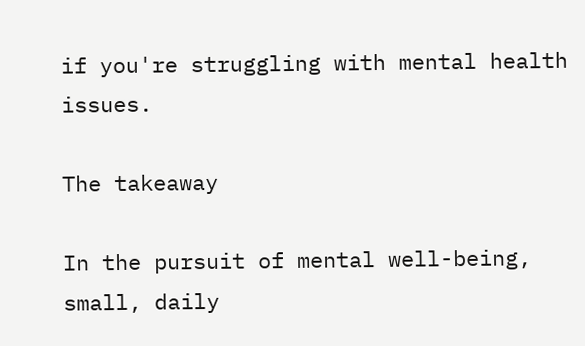if you're struggling with mental health issues.

The takeaway

In the pursuit of mental well-being, small, daily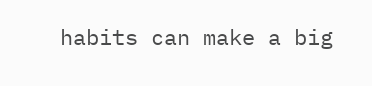habits can make a big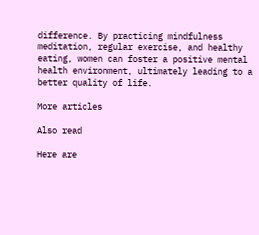difference. By practicing mindfulness meditation, regular exercise, and healthy eating, women can foster a positive mental health environment, ultimately leading to a better quality of life.

More articles

Also read

Here are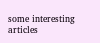some interesting articles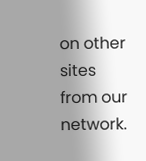on other sites from our network.